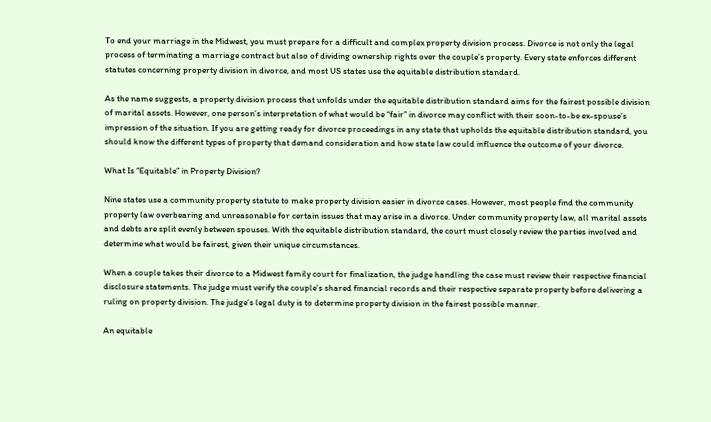To end your marriage in the Midwest, you must prepare for a difficult and complex property division process. Divorce is not only the legal process of terminating a marriage contract but also of dividing ownership rights over the couple’s property. Every state enforces different statutes concerning property division in divorce, and most US states use the equitable distribution standard.

As the name suggests, a property division process that unfolds under the equitable distribution standard aims for the fairest possible division of marital assets. However, one person’s interpretation of what would be “fair” in divorce may conflict with their soon-to-be ex-spouse’s impression of the situation. If you are getting ready for divorce proceedings in any state that upholds the equitable distribution standard, you should know the different types of property that demand consideration and how state law could influence the outcome of your divorce.

What Is “Equitable” in Property Division?

Nine states use a community property statute to make property division easier in divorce cases. However, most people find the community property law overbearing and unreasonable for certain issues that may arise in a divorce. Under community property law, all marital assets and debts are split evenly between spouses. With the equitable distribution standard, the court must closely review the parties involved and determine what would be fairest, given their unique circumstances.

When a couple takes their divorce to a Midwest family court for finalization, the judge handling the case must review their respective financial disclosure statements. The judge must verify the couple’s shared financial records and their respective separate property before delivering a ruling on property division. The judge’s legal duty is to determine property division in the fairest possible manner.

An equitable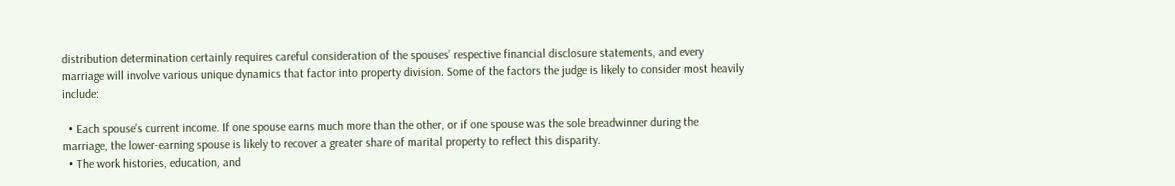distribution determination certainly requires careful consideration of the spouses’ respective financial disclosure statements, and every marriage will involve various unique dynamics that factor into property division. Some of the factors the judge is likely to consider most heavily include:

  • Each spouse’s current income. If one spouse earns much more than the other, or if one spouse was the sole breadwinner during the marriage, the lower-earning spouse is likely to recover a greater share of marital property to reflect this disparity.
  • The work histories, education, and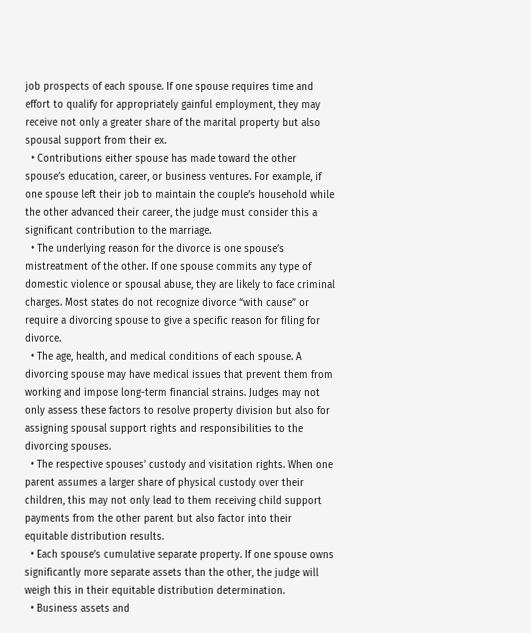job prospects of each spouse. If one spouse requires time and effort to qualify for appropriately gainful employment, they may receive not only a greater share of the marital property but also spousal support from their ex.
  • Contributions either spouse has made toward the other spouse’s education, career, or business ventures. For example, if one spouse left their job to maintain the couple’s household while the other advanced their career, the judge must consider this a significant contribution to the marriage.
  • The underlying reason for the divorce is one spouse’s mistreatment of the other. If one spouse commits any type of domestic violence or spousal abuse, they are likely to face criminal charges. Most states do not recognize divorce “with cause” or require a divorcing spouse to give a specific reason for filing for divorce.
  • The age, health, and medical conditions of each spouse. A divorcing spouse may have medical issues that prevent them from working and impose long-term financial strains. Judges may not only assess these factors to resolve property division but also for assigning spousal support rights and responsibilities to the divorcing spouses.
  • The respective spouses’ custody and visitation rights. When one parent assumes a larger share of physical custody over their children, this may not only lead to them receiving child support payments from the other parent but also factor into their equitable distribution results.
  • Each spouse’s cumulative separate property. If one spouse owns significantly more separate assets than the other, the judge will weigh this in their equitable distribution determination.
  • Business assets and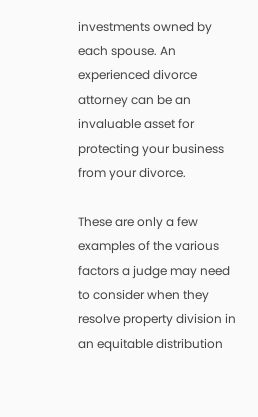investments owned by each spouse. An experienced divorce attorney can be an invaluable asset for protecting your business from your divorce.

These are only a few examples of the various factors a judge may need to consider when they resolve property division in an equitable distribution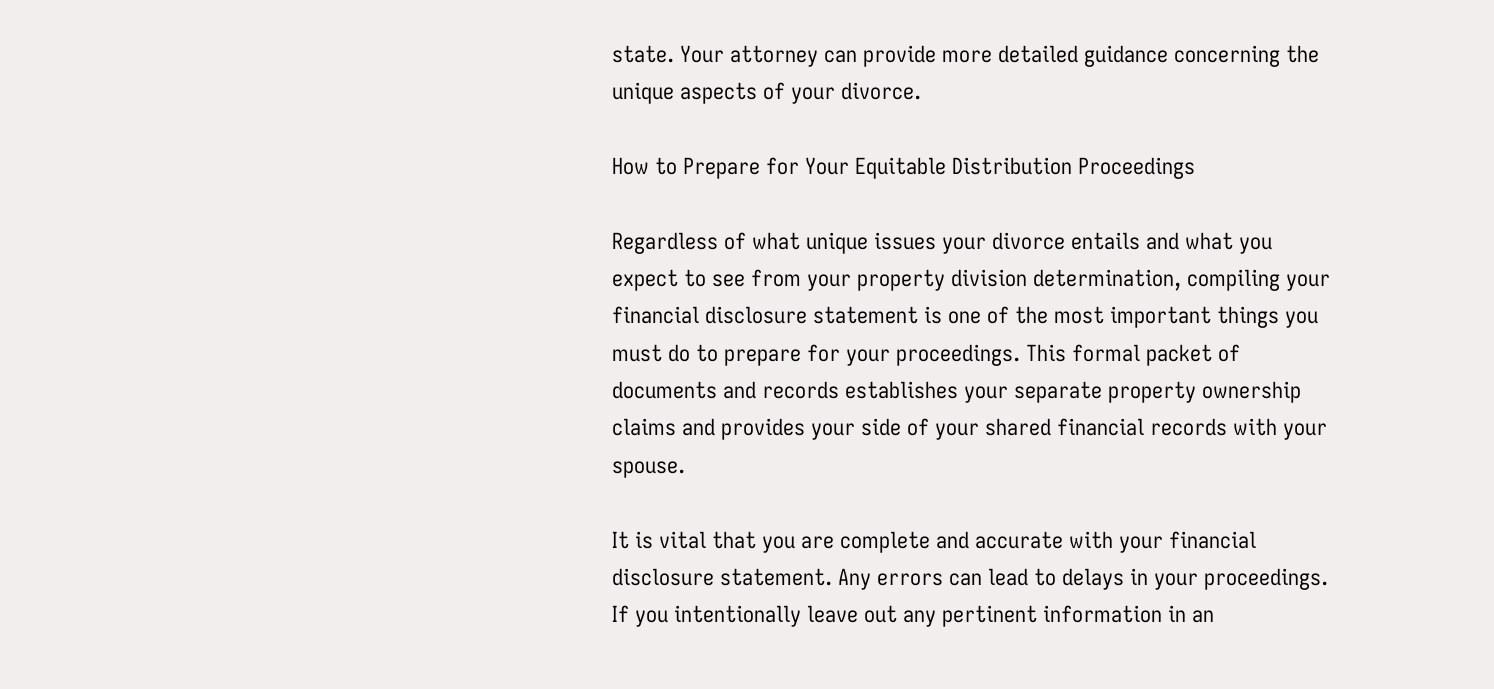state. Your attorney can provide more detailed guidance concerning the unique aspects of your divorce.

How to Prepare for Your Equitable Distribution Proceedings

Regardless of what unique issues your divorce entails and what you expect to see from your property division determination, compiling your financial disclosure statement is one of the most important things you must do to prepare for your proceedings. This formal packet of documents and records establishes your separate property ownership claims and provides your side of your shared financial records with your spouse.

It is vital that you are complete and accurate with your financial disclosure statement. Any errors can lead to delays in your proceedings. If you intentionally leave out any pertinent information in an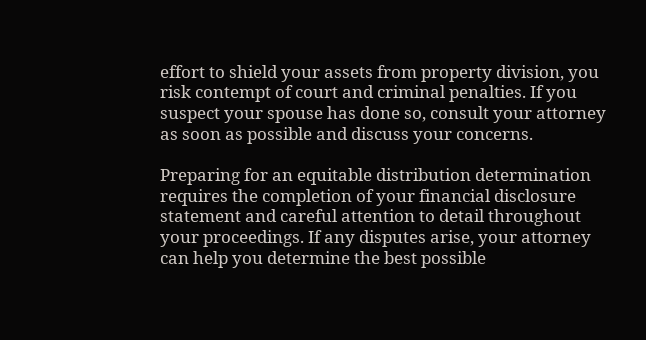effort to shield your assets from property division, you risk contempt of court and criminal penalties. If you suspect your spouse has done so, consult your attorney as soon as possible and discuss your concerns.

Preparing for an equitable distribution determination requires the completion of your financial disclosure statement and careful attention to detail throughout your proceedings. If any disputes arise, your attorney can help you determine the best possible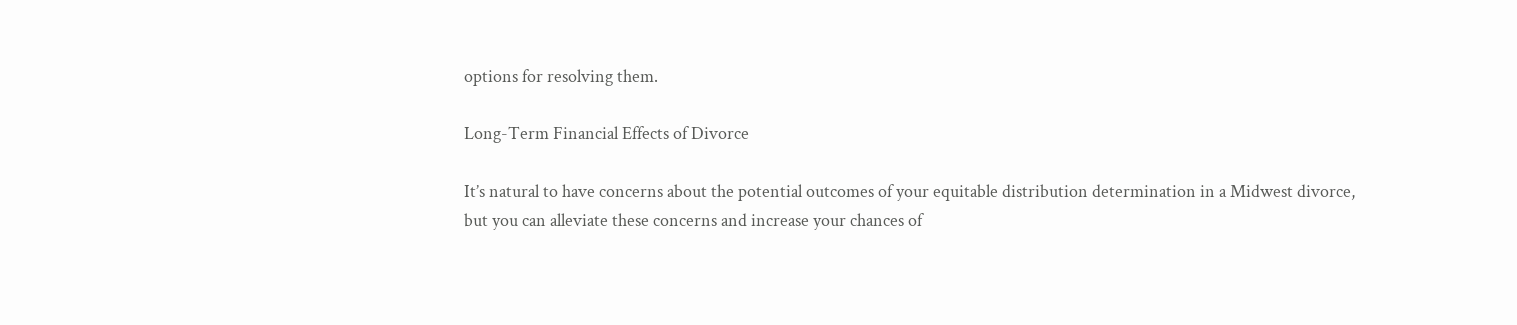options for resolving them.

Long-Term Financial Effects of Divorce

It’s natural to have concerns about the potential outcomes of your equitable distribution determination in a Midwest divorce, but you can alleviate these concerns and increase your chances of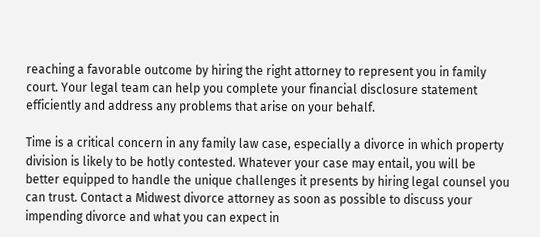reaching a favorable outcome by hiring the right attorney to represent you in family court. Your legal team can help you complete your financial disclosure statement efficiently and address any problems that arise on your behalf.

Time is a critical concern in any family law case, especially a divorce in which property division is likely to be hotly contested. Whatever your case may entail, you will be better equipped to handle the unique challenges it presents by hiring legal counsel you can trust. Contact a Midwest divorce attorney as soon as possible to discuss your impending divorce and what you can expect in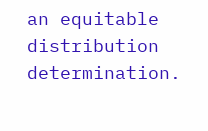an equitable distribution determination.